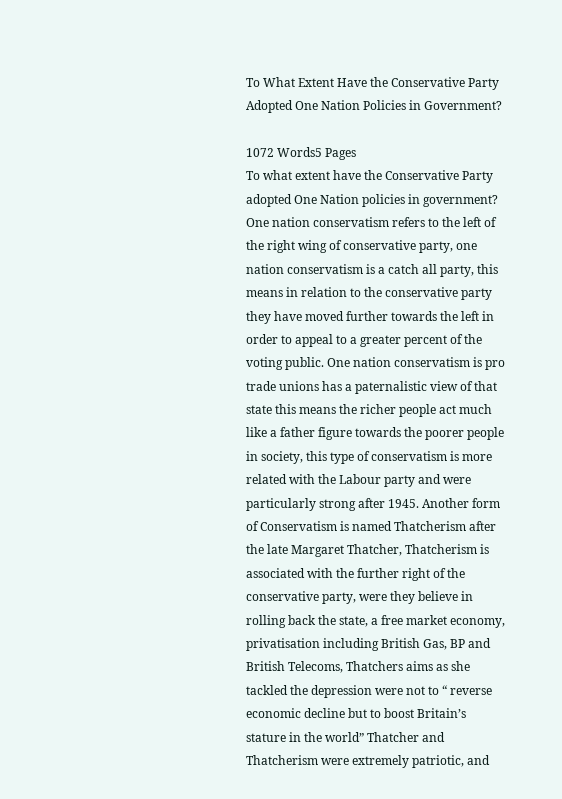To What Extent Have the Conservative Party Adopted One Nation Policies in Government?

1072 Words5 Pages
To what extent have the Conservative Party adopted One Nation policies in government? One nation conservatism refers to the left of the right wing of conservative party, one nation conservatism is a catch all party, this means in relation to the conservative party they have moved further towards the left in order to appeal to a greater percent of the voting public. One nation conservatism is pro trade unions has a paternalistic view of that state this means the richer people act much like a father figure towards the poorer people in society, this type of conservatism is more related with the Labour party and were particularly strong after 1945. Another form of Conservatism is named Thatcherism after the late Margaret Thatcher, Thatcherism is associated with the further right of the conservative party, were they believe in rolling back the state, a free market economy, privatisation including British Gas, BP and British Telecoms, Thatchers aims as she tackled the depression were not to “ reverse economic decline but to boost Britain’s stature in the world” Thatcher and Thatcherism were extremely patriotic, and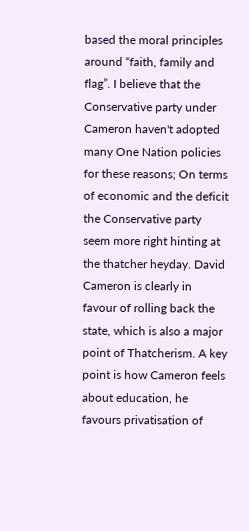based the moral principles around “faith, family and flag”. I believe that the Conservative party under Cameron haven't adopted many One Nation policies for these reasons; On terms of economic and the deficit the Conservative party seem more right hinting at the thatcher heyday. David Cameron is clearly in favour of rolling back the state, which is also a major point of Thatcherism. A key point is how Cameron feels about education, he favours privatisation of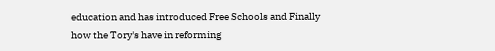education and has introduced Free Schools and Finally how the Tory's have in reforming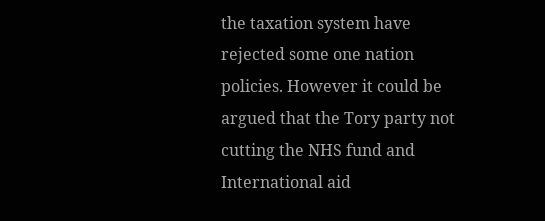the taxation system have rejected some one nation policies. However it could be argued that the Tory party not cutting the NHS fund and International aid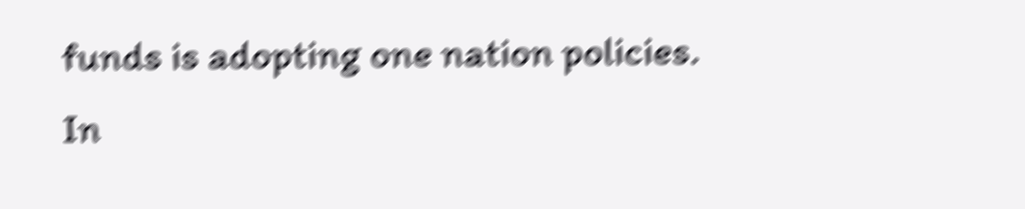funds is adopting one nation policies. In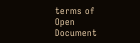terms of
Open Document